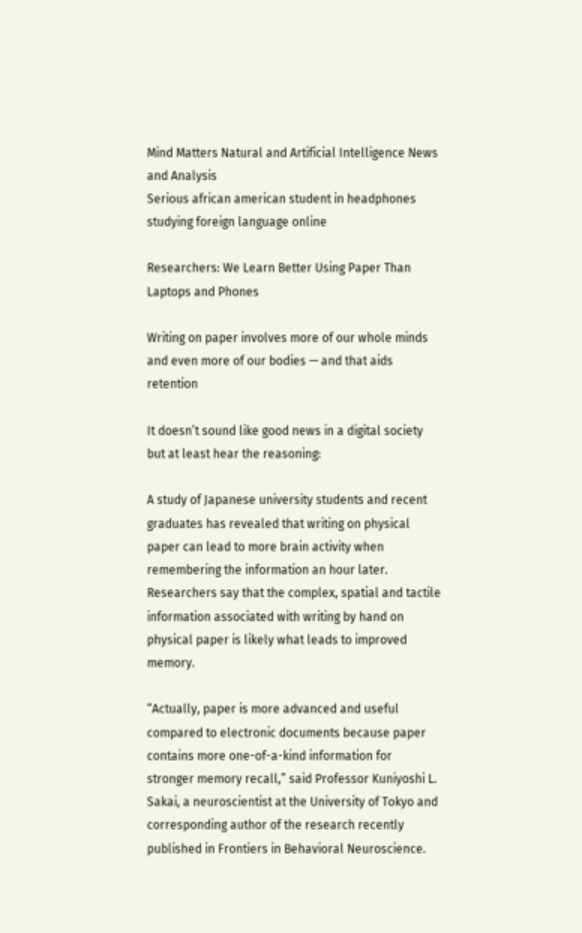Mind Matters Natural and Artificial Intelligence News and Analysis
Serious african american student in headphones studying foreign language online

Researchers: We Learn Better Using Paper Than Laptops and Phones

Writing on paper involves more of our whole minds and even more of our bodies — and that aids retention

It doesn’t sound like good news in a digital society but at least hear the reasoning:

A study of Japanese university students and recent graduates has revealed that writing on physical paper can lead to more brain activity when remembering the information an hour later. Researchers say that the complex, spatial and tactile information associated with writing by hand on physical paper is likely what leads to improved memory.

“Actually, paper is more advanced and useful compared to electronic documents because paper contains more one-of-a-kind information for stronger memory recall,” said Professor Kuniyoshi L. Sakai, a neuroscientist at the University of Tokyo and corresponding author of the research recently published in Frontiers in Behavioral Neuroscience.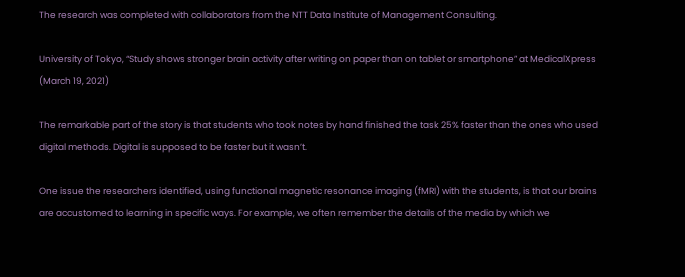The research was completed with collaborators from the NTT Data Institute of Management Consulting.

University of Tokyo, “Study shows stronger brain activity after writing on paper than on tablet or smartphone” at MedicalXpress (March 19, 2021)

The remarkable part of the story is that students who took notes by hand finished the task 25% faster than the ones who used digital methods. Digital is supposed to be faster but it wasn’t.

One issue the researchers identified, using functional magnetic resonance imaging (fMRI) with the students, is that our brains are accustomed to learning in specific ways. For example, we often remember the details of the media by which we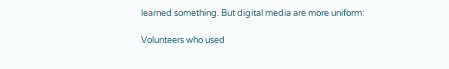learned something. But digital media are more uniform:

Volunteers who used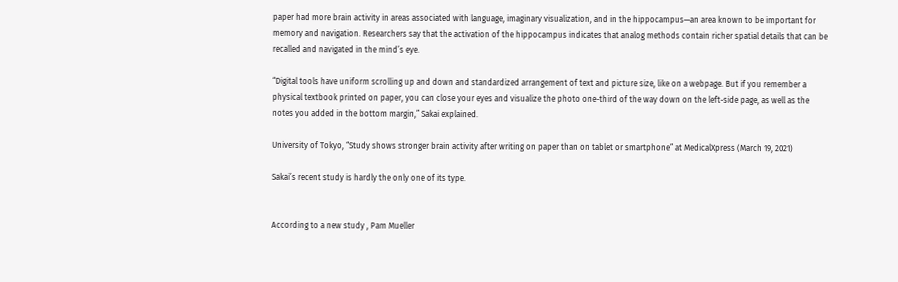paper had more brain activity in areas associated with language, imaginary visualization, and in the hippocampus—an area known to be important for memory and navigation. Researchers say that the activation of the hippocampus indicates that analog methods contain richer spatial details that can be recalled and navigated in the mind’s eye.

“Digital tools have uniform scrolling up and down and standardized arrangement of text and picture size, like on a webpage. But if you remember a physical textbook printed on paper, you can close your eyes and visualize the photo one-third of the way down on the left-side page, as well as the notes you added in the bottom margin,” Sakai explained.

University of Tokyo, “Study shows stronger brain activity after writing on paper than on tablet or smartphone” at MedicalXpress (March 19, 2021)

Sakai’s recent study is hardly the only one of its type.


According to a new study , Pam Mueller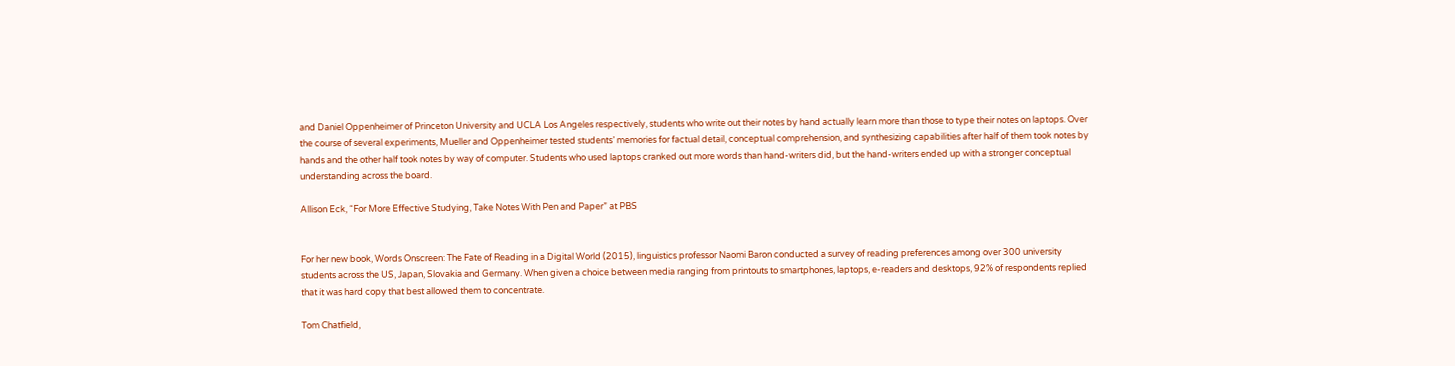and Daniel Oppenheimer of Princeton University and UCLA Los Angeles respectively, students who write out their notes by hand actually learn more than those to type their notes on laptops. Over the course of several experiments, Mueller and Oppenheimer tested students’ memories for factual detail, conceptual comprehension, and synthesizing capabilities after half of them took notes by hands and the other half took notes by way of computer. Students who used laptops cranked out more words than hand-writers did, but the hand-writers ended up with a stronger conceptual understanding across the board.

Allison Eck, “For More Effective Studying, Take Notes With Pen and Paper” at PBS


For her new book, Words Onscreen: The Fate of Reading in a Digital World (2015), linguistics professor Naomi Baron conducted a survey of reading preferences among over 300 university students across the US, Japan, Slovakia and Germany. When given a choice between media ranging from printouts to smartphones, laptops, e-readers and desktops, 92% of respondents replied that it was hard copy that best allowed them to concentrate.

Tom Chatfield,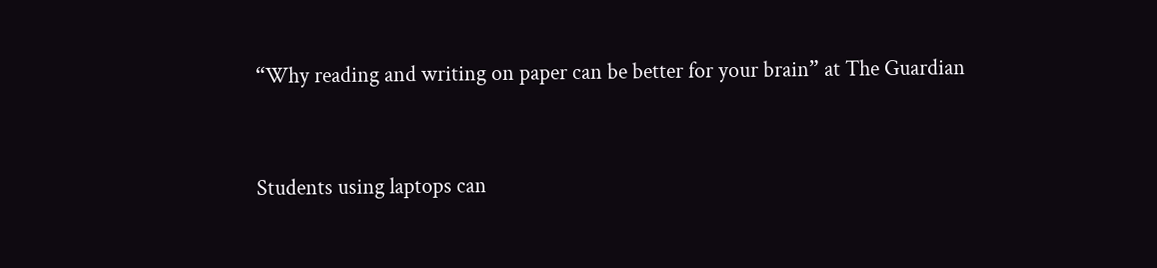“Why reading and writing on paper can be better for your brain” at The Guardian


Students using laptops can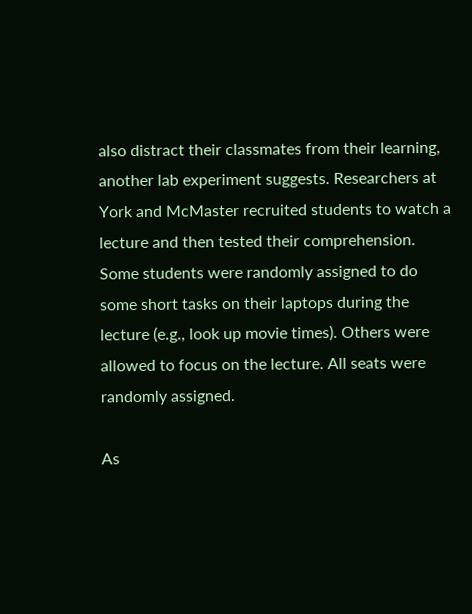also distract their classmates from their learning, another lab experiment suggests. Researchers at York and McMaster recruited students to watch a lecture and then tested their comprehension. Some students were randomly assigned to do some short tasks on their laptops during the lecture (e.g., look up movie times). Others were allowed to focus on the lecture. All seats were randomly assigned.

As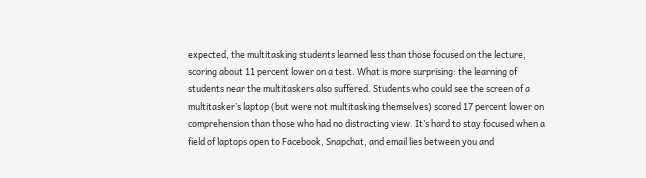expected, the multitasking students learned less than those focused on the lecture, scoring about 11 percent lower on a test. What is more surprising: the learning of students near the multitaskers also suffered. Students who could see the screen of a multitasker’s laptop (but were not multitasking themselves) scored 17 percent lower on comprehension than those who had no distracting view. It’s hard to stay focused when a field of laptops open to Facebook, Snapchat, and email lies between you and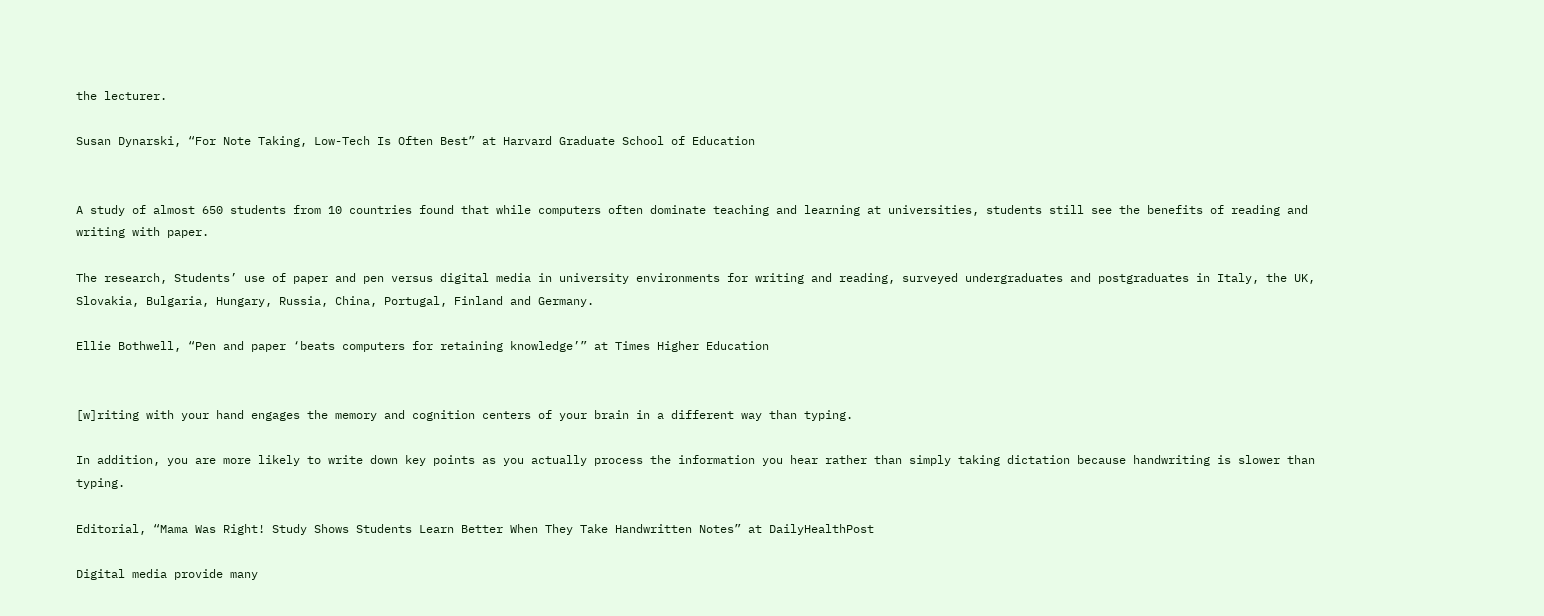the lecturer.

Susan Dynarski, “For Note Taking, Low-Tech Is Often Best” at Harvard Graduate School of Education


A study of almost 650 students from 10 countries found that while computers often dominate teaching and learning at universities, students still see the benefits of reading and writing with paper.

The research, Students’ use of paper and pen versus digital media in university environments for writing and reading, surveyed undergraduates and postgraduates in Italy, the UK, Slovakia, Bulgaria, Hungary, Russia, China, Portugal, Finland and Germany.

Ellie Bothwell, “Pen and paper ‘beats computers for retaining knowledge’” at Times Higher Education


[w]riting with your hand engages the memory and cognition centers of your brain in a different way than typing.

In addition, you are more likely to write down key points as you actually process the information you hear rather than simply taking dictation because handwriting is slower than typing.

Editorial, “Mama Was Right! Study Shows Students Learn Better When They Take Handwritten Notes” at DailyHealthPost

Digital media provide many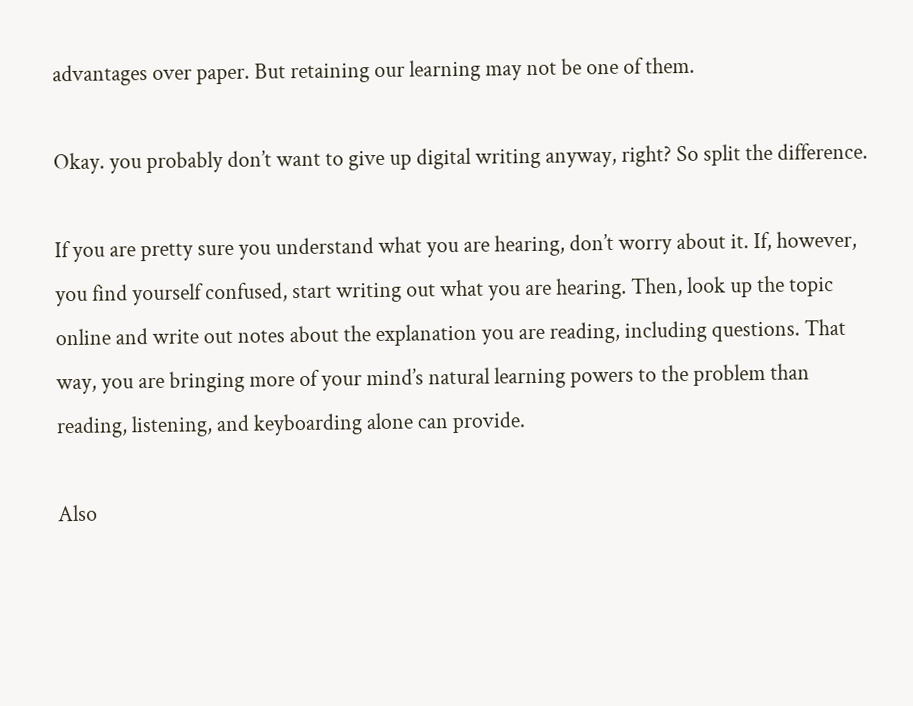advantages over paper. But retaining our learning may not be one of them.

Okay. you probably don’t want to give up digital writing anyway, right? So split the difference.

If you are pretty sure you understand what you are hearing, don’t worry about it. If, however, you find yourself confused, start writing out what you are hearing. Then, look up the topic online and write out notes about the explanation you are reading, including questions. That way, you are bringing more of your mind’s natural learning powers to the problem than reading, listening, and keyboarding alone can provide.

Also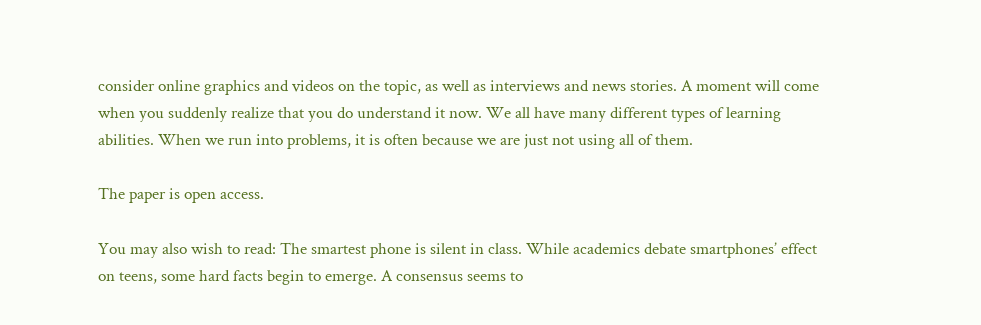consider online graphics and videos on the topic, as well as interviews and news stories. A moment will come when you suddenly realize that you do understand it now. We all have many different types of learning abilities. When we run into problems, it is often because we are just not using all of them.

The paper is open access.

You may also wish to read: The smartest phone is silent in class. While academics debate smartphones’ effect on teens, some hard facts begin to emerge. A consensus seems to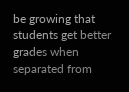be growing that students get better grades when separated from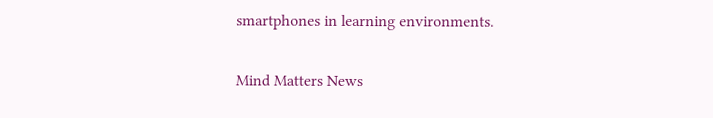smartphones in learning environments.

Mind Matters News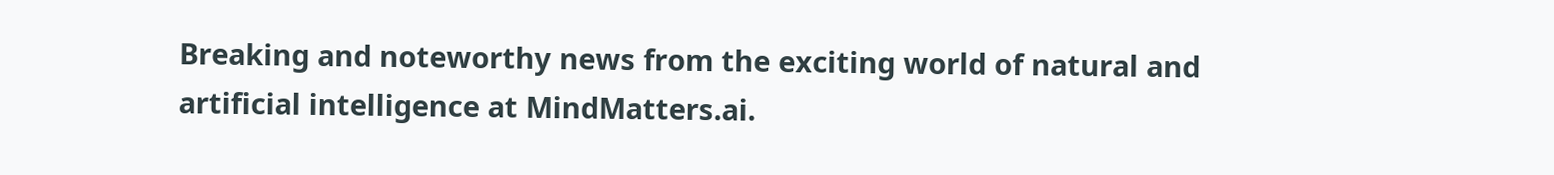Breaking and noteworthy news from the exciting world of natural and artificial intelligence at MindMatters.ai.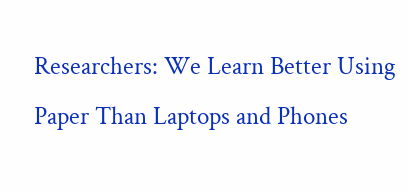Researchers: We Learn Better Using Paper Than Laptops and Phones